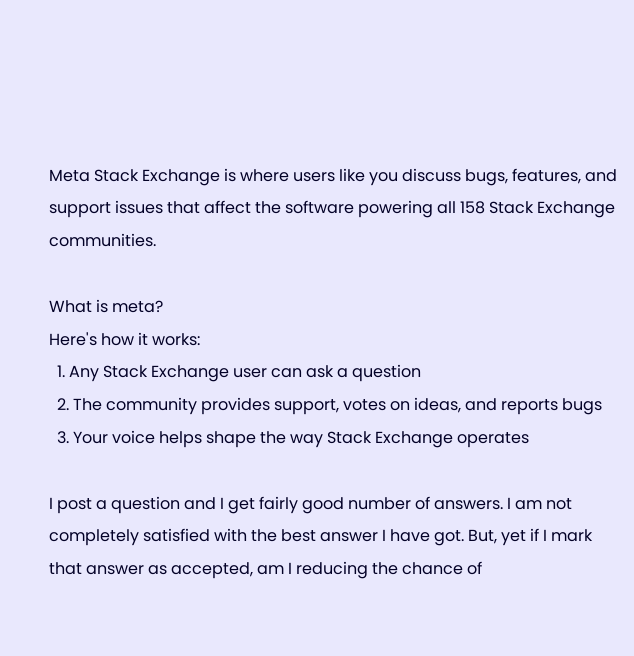Meta Stack Exchange is where users like you discuss bugs, features, and support issues that affect the software powering all 158 Stack Exchange communities.

What is meta?
Here's how it works:
  1. Any Stack Exchange user can ask a question
  2. The community provides support, votes on ideas, and reports bugs
  3. Your voice helps shape the way Stack Exchange operates

I post a question and I get fairly good number of answers. I am not completely satisfied with the best answer I have got. But, yet if I mark that answer as accepted, am I reducing the chance of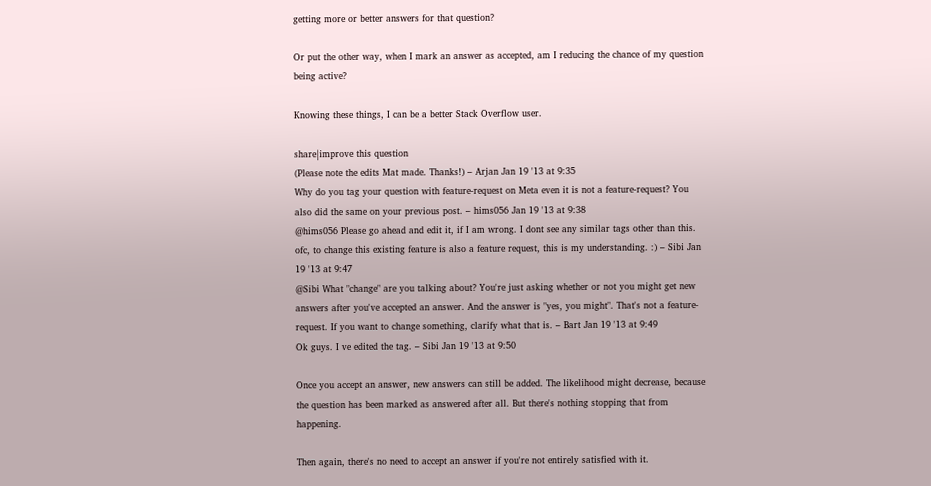getting more or better answers for that question?

Or put the other way, when I mark an answer as accepted, am I reducing the chance of my question being active?

Knowing these things, I can be a better Stack Overflow user.

share|improve this question
(Please note the edits Mat made. Thanks!) – Arjan Jan 19 '13 at 9:35
Why do you tag your question with feature-request on Meta even it is not a feature-request? You also did the same on your previous post. – hims056 Jan 19 '13 at 9:38
@hims056 Please go ahead and edit it, if I am wrong. I dont see any similar tags other than this. ofc, to change this existing feature is also a feature request, this is my understanding. :) – Sibi Jan 19 '13 at 9:47
@Sibi What "change" are you talking about? You're just asking whether or not you might get new answers after you've accepted an answer. And the answer is "yes, you might". That's not a feature-request. If you want to change something, clarify what that is. – Bart Jan 19 '13 at 9:49
Ok guys. I ve edited the tag. – Sibi Jan 19 '13 at 9:50

Once you accept an answer, new answers can still be added. The likelihood might decrease, because the question has been marked as answered after all. But there's nothing stopping that from happening.

Then again, there's no need to accept an answer if you're not entirely satisfied with it.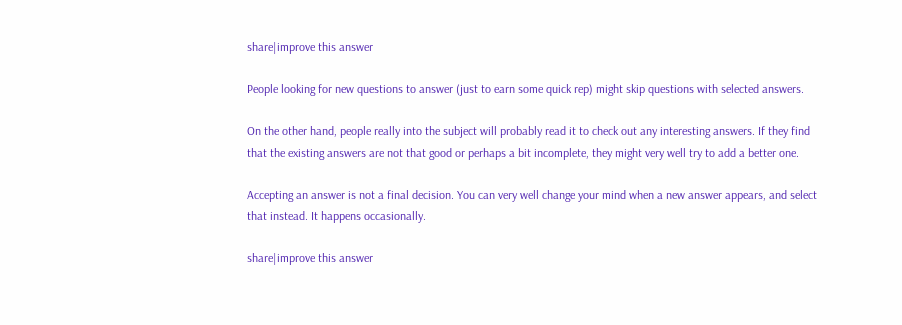share|improve this answer

People looking for new questions to answer (just to earn some quick rep) might skip questions with selected answers.

On the other hand, people really into the subject will probably read it to check out any interesting answers. If they find that the existing answers are not that good or perhaps a bit incomplete, they might very well try to add a better one.

Accepting an answer is not a final decision. You can very well change your mind when a new answer appears, and select that instead. It happens occasionally.

share|improve this answer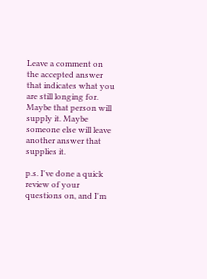Leave a comment on the accepted answer that indicates what you are still longing for. Maybe that person will supply it. Maybe someone else will leave another answer that supplies it.

p.s. I've done a quick review of your questions on, and I'm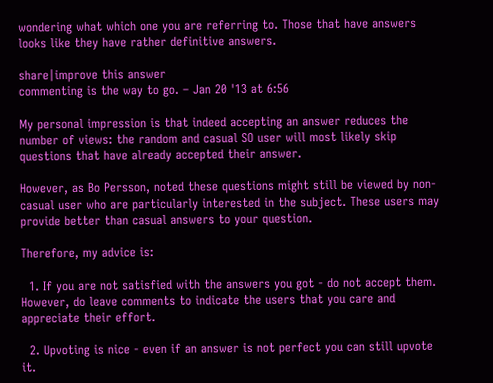wondering what which one you are referring to. Those that have answers looks like they have rather definitive answers.

share|improve this answer
commenting is the way to go. – Jan 20 '13 at 6:56

My personal impression is that indeed accepting an answer reduces the number of views: the random and casual SO user will most likely skip questions that have already accepted their answer.

However, as Bo Persson, noted these questions might still be viewed by non-casual user who are particularly interested in the subject. These users may provide better than casual answers to your question.

Therefore, my advice is:

  1. If you are not satisfied with the answers you got - do not accept them. However, do leave comments to indicate the users that you care and appreciate their effort.

  2. Upvoting is nice - even if an answer is not perfect you can still upvote it.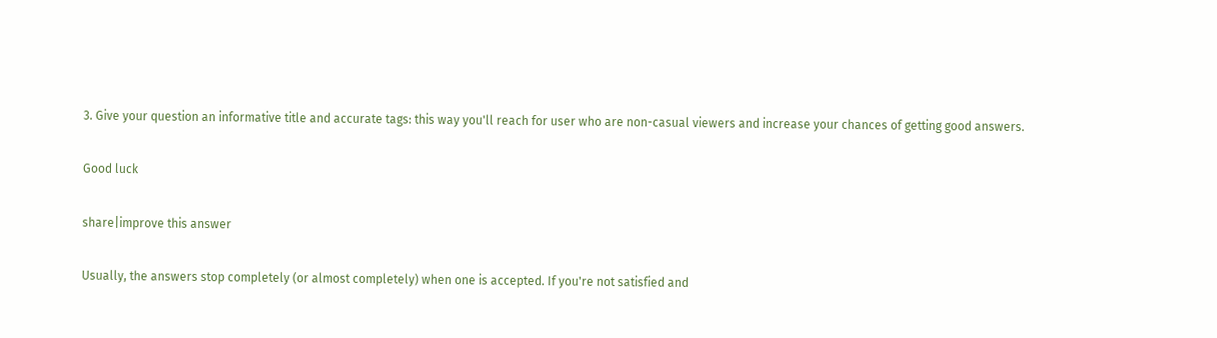3. Give your question an informative title and accurate tags: this way you'll reach for user who are non-casual viewers and increase your chances of getting good answers.

Good luck

share|improve this answer

Usually, the answers stop completely (or almost completely) when one is accepted. If you're not satisfied and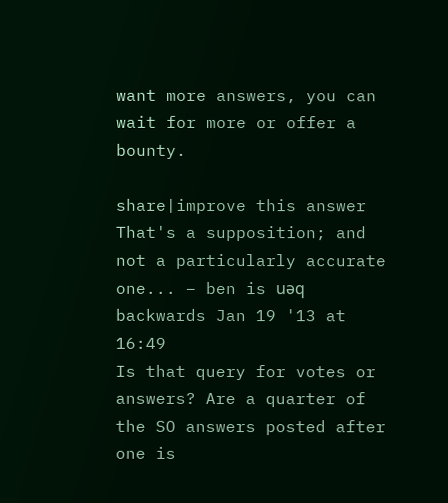want more answers, you can wait for more or offer a bounty.

share|improve this answer
That's a supposition; and not a particularly accurate one... – ben is uǝq backwards Jan 19 '13 at 16:49
Is that query for votes or answers? Are a quarter of the SO answers posted after one is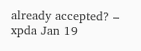already accepted? – xpda Jan 19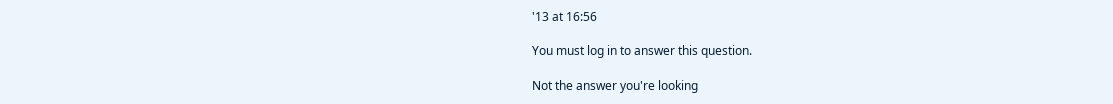'13 at 16:56

You must log in to answer this question.

Not the answer you're looking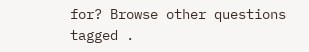for? Browse other questions tagged .